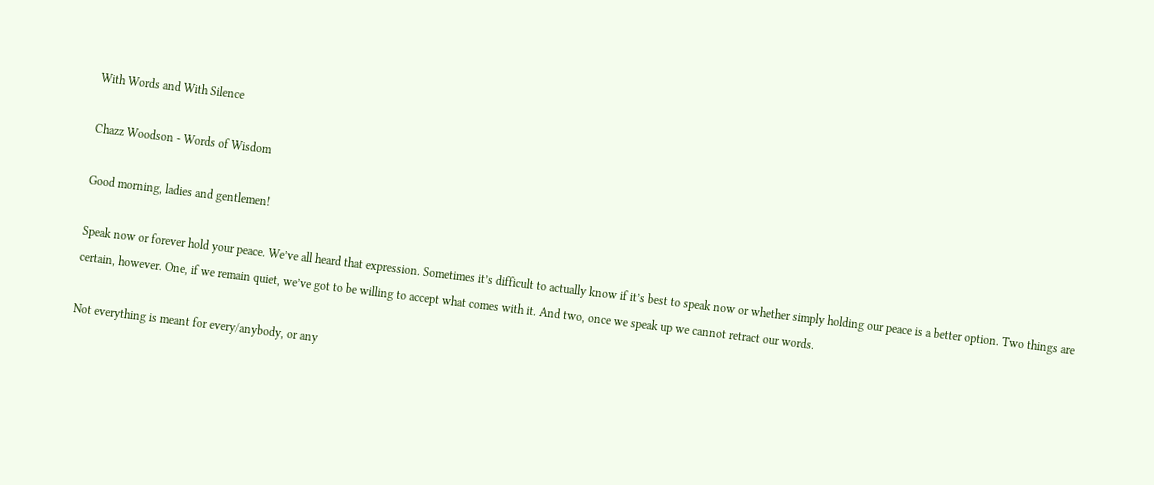With Words and With Silence

Chazz Woodson - Words of Wisdom

Good morning, ladies and gentlemen!

Speak now or forever hold your peace. We’ve all heard that expression. Sometimes it’s difficult to actually know if it’s best to speak now or whether simply holding our peace is a better option. Two things are certain, however. One, if we remain quiet, we’ve got to be willing to accept what comes with it. And two, once we speak up we cannot retract our words.

Not everything is meant for every/anybody, or any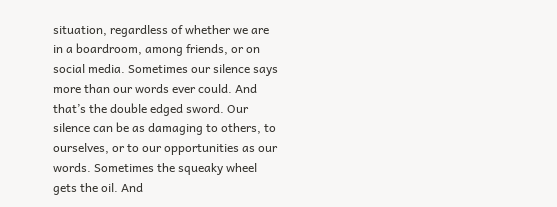situation, regardless of whether we are in a boardroom, among friends, or on social media. Sometimes our silence says more than our words ever could. And that’s the double edged sword. Our silence can be as damaging to others, to ourselves, or to our opportunities as our words. Sometimes the squeaky wheel gets the oil. And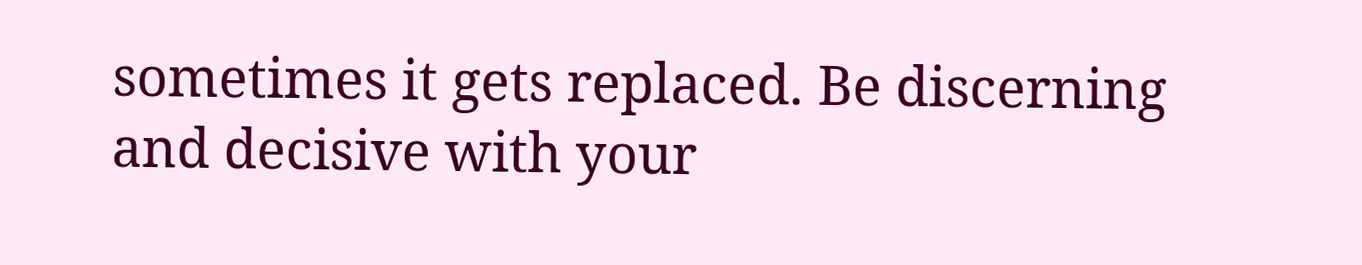sometimes it gets replaced. Be discerning and decisive with your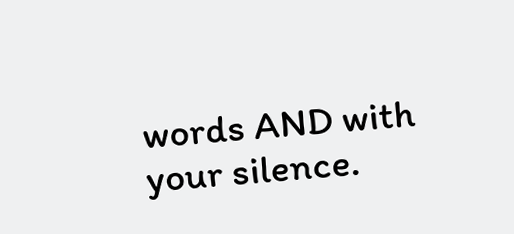words AND with your silence.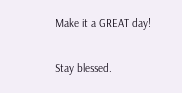Make it a GREAT day!

Stay blessed.